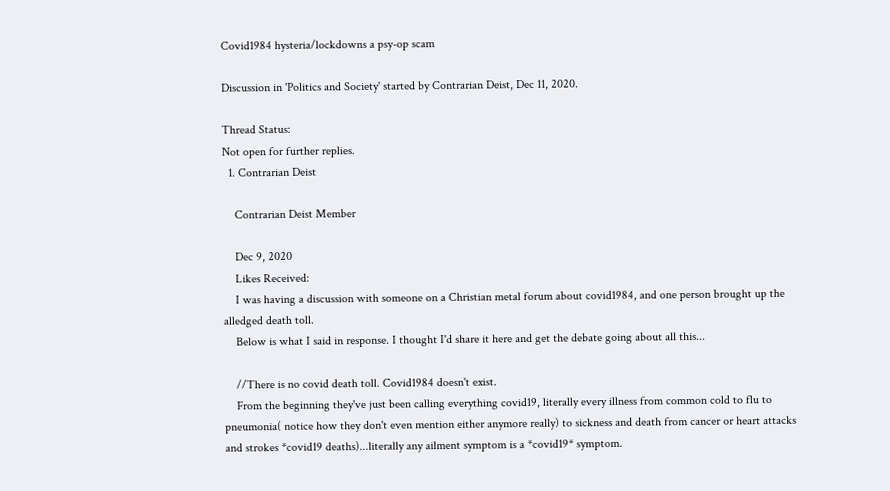Covid1984 hysteria/lockdowns a psy-op scam

Discussion in 'Politics and Society' started by Contrarian Deist, Dec 11, 2020.

Thread Status:
Not open for further replies.
  1. Contrarian Deist

    Contrarian Deist Member

    Dec 9, 2020
    Likes Received:
    I was having a discussion with someone on a Christian metal forum about covid1984, and one person brought up the alledged death toll.
    Below is what I said in response. I thought I'd share it here and get the debate going about all this...

    //There is no covid death toll. Covid1984 doesn't exist.
    From the beginning they've just been calling everything covid19, literally every illness from common cold to flu to pneumonia( notice how they don't even mention either anymore really) to sickness and death from cancer or heart attacks and strokes *covid19 deaths)...literally any ailment symptom is a *covid19* symptom.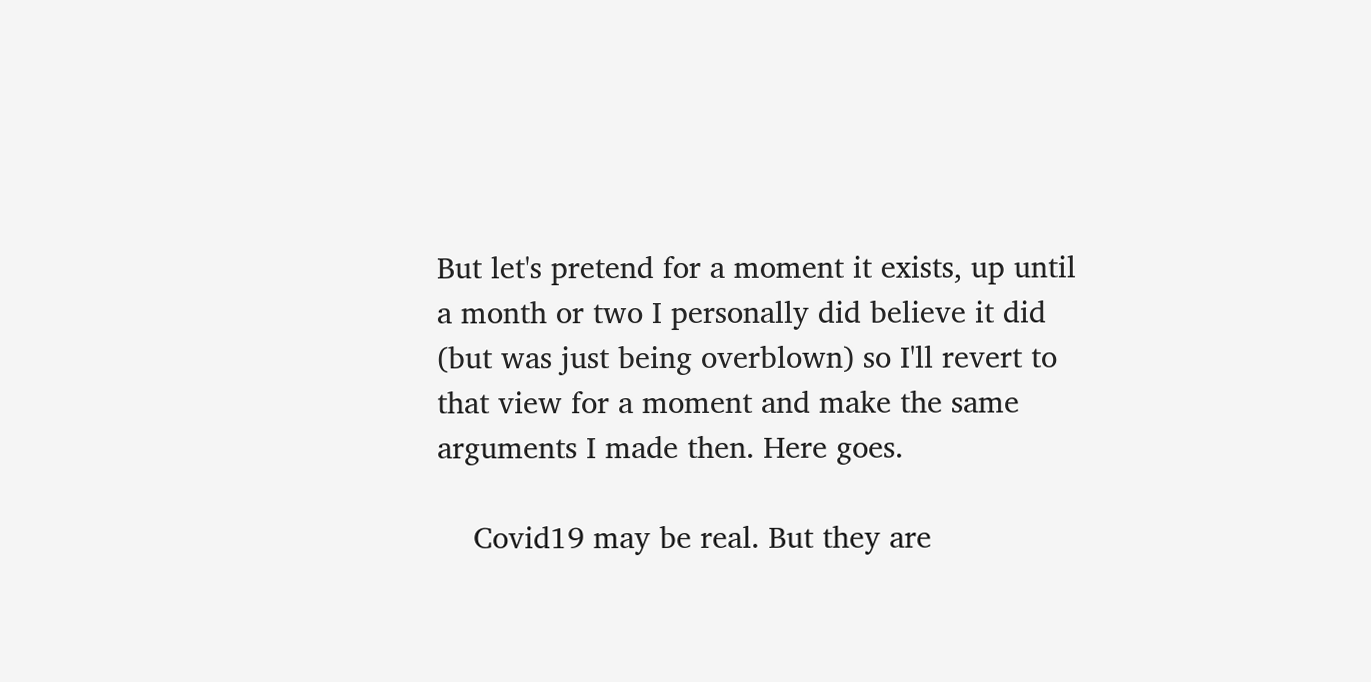But let's pretend for a moment it exists, up until a month or two I personally did believe it did (but was just being overblown) so I'll revert to that view for a moment and make the same arguments I made then. Here goes.

    Covid19 may be real. But they are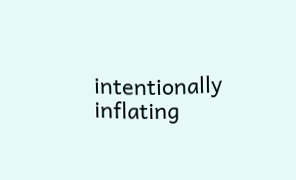intentionally inflating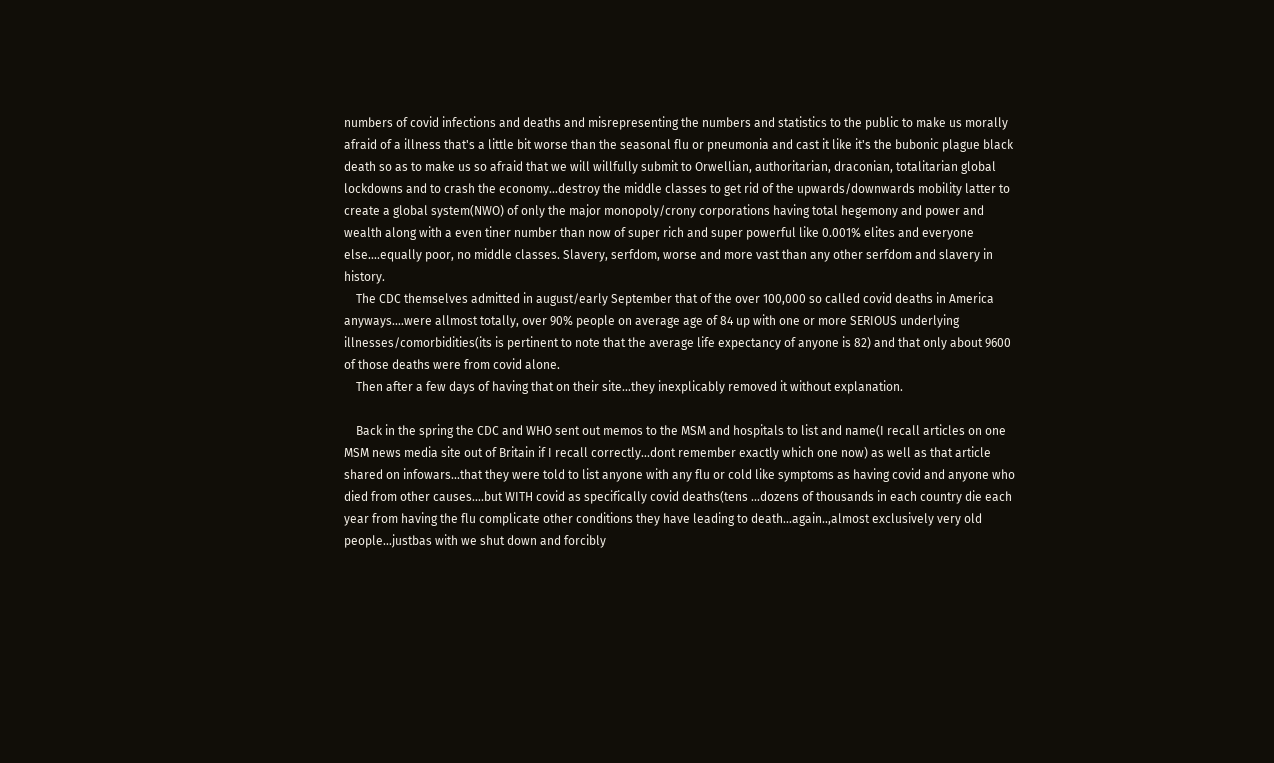numbers of covid infections and deaths and misrepresenting the numbers and statistics to the public to make us morally afraid of a illness that's a little bit worse than the seasonal flu or pneumonia and cast it like it's the bubonic plague black death so as to make us so afraid that we will willfully submit to Orwellian, authoritarian, draconian, totalitarian global lockdowns and to crash the economy...destroy the middle classes to get rid of the upwards/downwards mobility latter to create a global system(NWO) of only the major monopoly/crony corporations having total hegemony and power and wealth along with a even tiner number than now of super rich and super powerful like 0.001% elites and everyone else....equally poor, no middle classes. Slavery, serfdom, worse and more vast than any other serfdom and slavery in history.
    The CDC themselves admitted in august/early September that of the over 100,000 so called covid deaths in America anyways....were allmost totally, over 90% people on average age of 84 up with one or more SERIOUS underlying illnesses/comorbidities(its is pertinent to note that the average life expectancy of anyone is 82) and that only about 9600 of those deaths were from covid alone.
    Then after a few days of having that on their site...they inexplicably removed it without explanation.

    Back in the spring the CDC and WHO sent out memos to the MSM and hospitals to list and name(I recall articles on one MSM news media site out of Britain if I recall correctly...dont remember exactly which one now) as well as that article shared on infowars...that they were told to list anyone with any flu or cold like symptoms as having covid and anyone who died from other causes....but WITH covid as specifically covid deaths(tens ...dozens of thousands in each country die each year from having the flu complicate other conditions they have leading to death...again..,almost exclusively very old people...justbas with we shut down and forcibly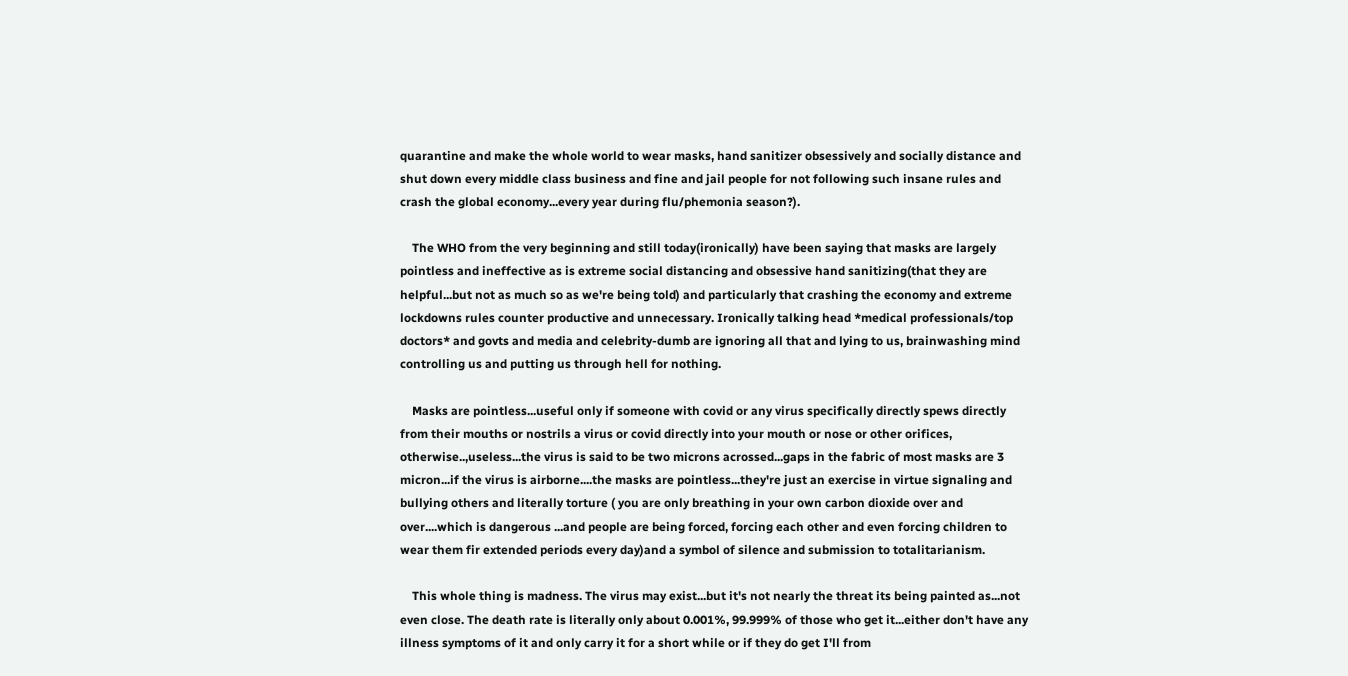quarantine and make the whole world to wear masks, hand sanitizer obsessively and socially distance and shut down every middle class business and fine and jail people for not following such insane rules and crash the global economy...every year during flu/phemonia season?).

    The WHO from the very beginning and still today(ironically) have been saying that masks are largely pointless and ineffective as is extreme social distancing and obsessive hand sanitizing(that they are helpful...but not as much so as we're being told) and particularly that crashing the economy and extreme lockdowns rules counter productive and unnecessary. Ironically talking head *medical professionals/top doctors* and govts and media and celebrity-dumb are ignoring all that and lying to us, brainwashing mind controlling us and putting us through hell for nothing.

    Masks are pointless...useful only if someone with covid or any virus specifically directly spews directly from their mouths or nostrils a virus or covid directly into your mouth or nose or other orifices, otherwise..,useless...the virus is said to be two microns acrossed...gaps in the fabric of most masks are 3 micron...if the virus is airborne....the masks are pointless...they're just an exercise in virtue signaling and bullying others and literally torture ( you are only breathing in your own carbon dioxide over and over....which is dangerous ...and people are being forced, forcing each other and even forcing children to wear them fir extended periods every day)and a symbol of silence and submission to totalitarianism.

    This whole thing is madness. The virus may exist...but it's not nearly the threat its being painted as...not even close. The death rate is literally only about 0.001%, 99.999% of those who get it...either don't have any illness symptoms of it and only carry it for a short while or if they do get I'll from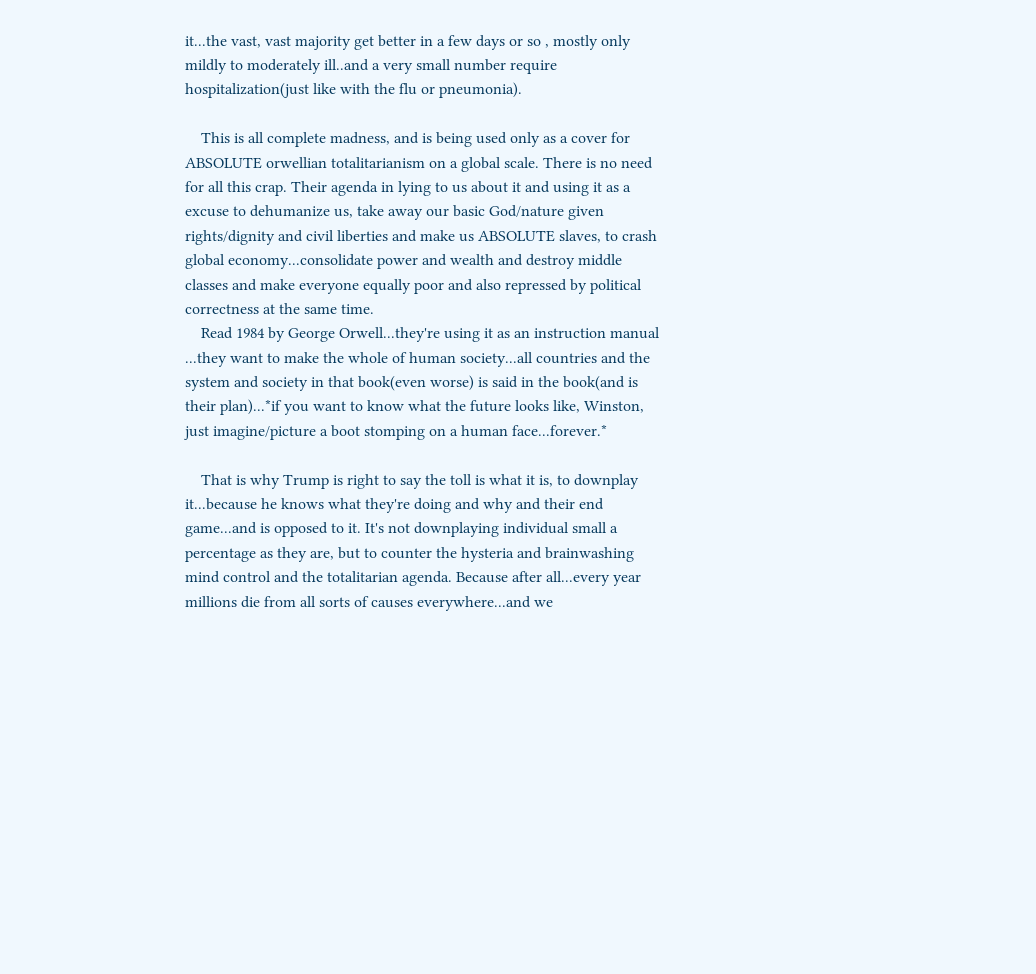it...the vast, vast majority get better in a few days or so , mostly only mildly to moderately ill..and a very small number require hospitalization(just like with the flu or pneumonia).

    This is all complete madness, and is being used only as a cover for ABSOLUTE orwellian totalitarianism on a global scale. There is no need for all this crap. Their agenda in lying to us about it and using it as a excuse to dehumanize us, take away our basic God/nature given rights/dignity and civil liberties and make us ABSOLUTE slaves, to crash global economy...consolidate power and wealth and destroy middle classes and make everyone equally poor and also repressed by political correctness at the same time.
    Read 1984 by George Orwell...they're using it as an instruction manual ...they want to make the whole of human society...all countries and the system and society in that book(even worse) is said in the book(and is their plan)...*if you want to know what the future looks like, Winston, just imagine/picture a boot stomping on a human face...forever.*

    That is why Trump is right to say the toll is what it is, to downplay it...because he knows what they're doing and why and their end game...and is opposed to it. It's not downplaying individual small a percentage as they are, but to counter the hysteria and brainwashing mind control and the totalitarian agenda. Because after all...every year millions die from all sorts of causes everywhere...and we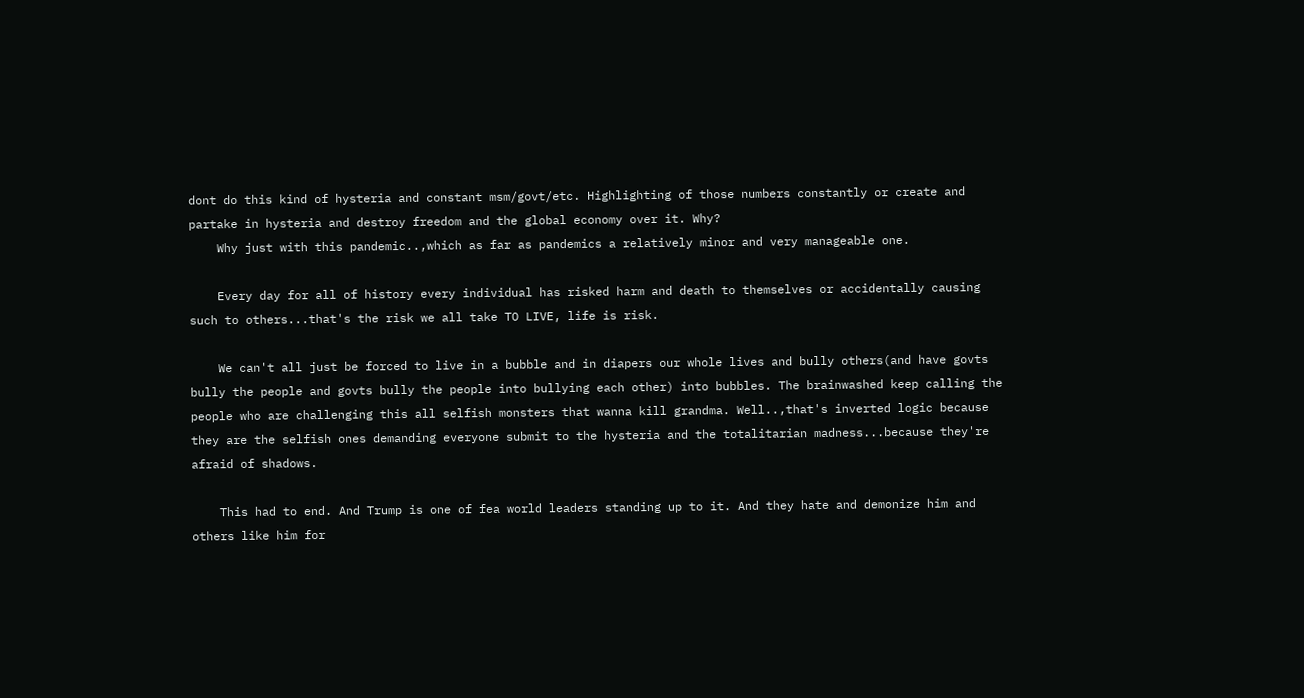dont do this kind of hysteria and constant msm/govt/etc. Highlighting of those numbers constantly or create and partake in hysteria and destroy freedom and the global economy over it. Why?
    Why just with this pandemic..,which as far as pandemics a relatively minor and very manageable one.

    Every day for all of history every individual has risked harm and death to themselves or accidentally causing such to others...that's the risk we all take TO LIVE, life is risk.

    We can't all just be forced to live in a bubble and in diapers our whole lives and bully others(and have govts bully the people and govts bully the people into bullying each other) into bubbles. The brainwashed keep calling the people who are challenging this all selfish monsters that wanna kill grandma. Well..,that's inverted logic because they are the selfish ones demanding everyone submit to the hysteria and the totalitarian madness...because they're afraid of shadows.

    This had to end. And Trump is one of fea world leaders standing up to it. And they hate and demonize him and others like him for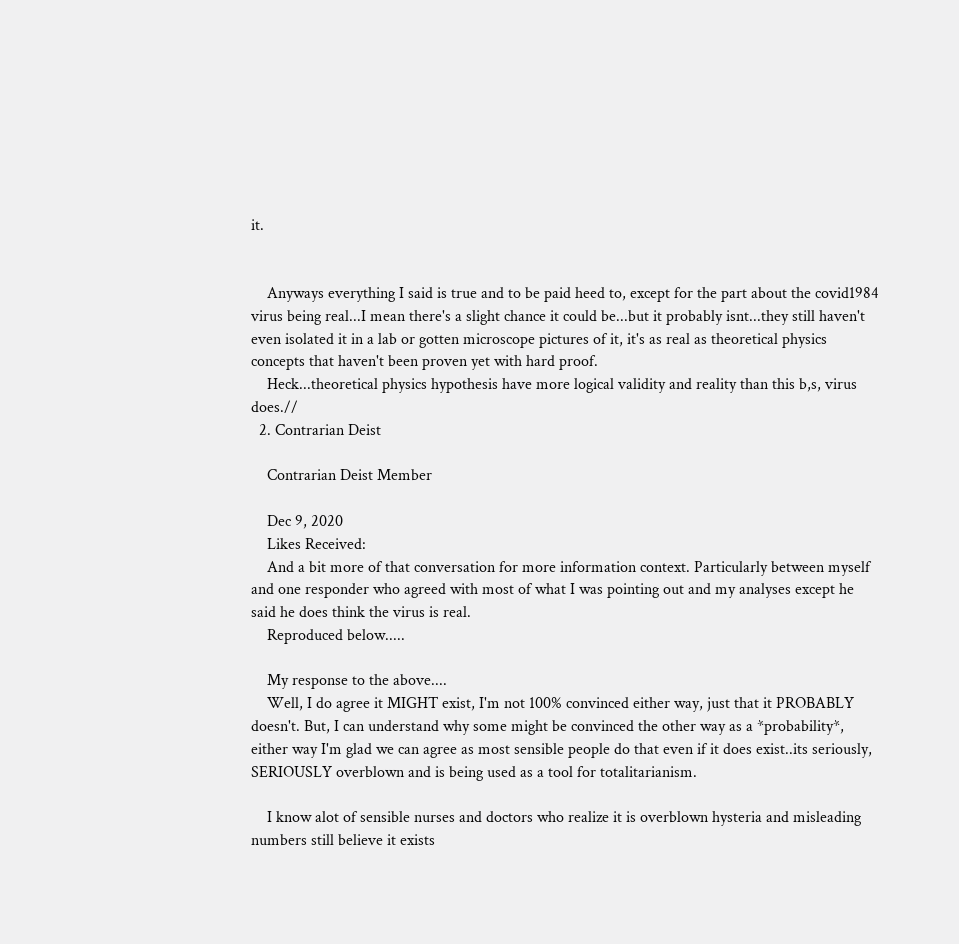it.


    Anyways everything I said is true and to be paid heed to, except for the part about the covid1984 virus being real...I mean there's a slight chance it could be...but it probably isnt...they still haven't even isolated it in a lab or gotten microscope pictures of it, it's as real as theoretical physics concepts that haven't been proven yet with hard proof.
    Heck...theoretical physics hypothesis have more logical validity and reality than this b,s, virus does.//
  2. Contrarian Deist

    Contrarian Deist Member

    Dec 9, 2020
    Likes Received:
    And a bit more of that conversation for more information context. Particularly between myself and one responder who agreed with most of what I was pointing out and my analyses except he said he does think the virus is real.
    Reproduced below.....

    My response to the above....
    Well, I do agree it MIGHT exist, I'm not 100% convinced either way, just that it PROBABLY doesn't. But, I can understand why some might be convinced the other way as a *probability*, either way I'm glad we can agree as most sensible people do that even if it does exist..its seriously, SERIOUSLY overblown and is being used as a tool for totalitarianism.

    I know alot of sensible nurses and doctors who realize it is overblown hysteria and misleading numbers still believe it exists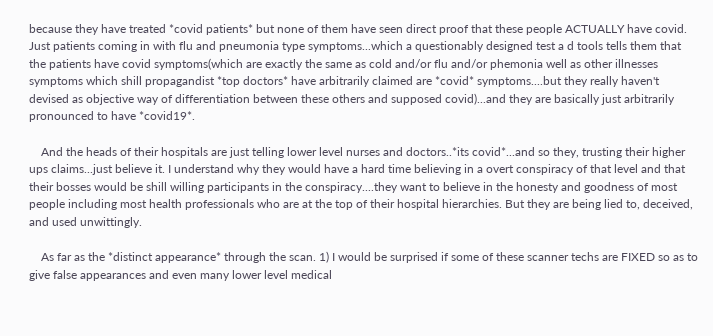because they have treated *covid patients* but none of them have seen direct proof that these people ACTUALLY have covid. Just patients coming in with flu and pneumonia type symptoms...which a questionably designed test a d tools tells them that the patients have covid symptoms(which are exactly the same as cold and/or flu and/or phemonia well as other illnesses symptoms which shill propagandist *top doctors* have arbitrarily claimed are *covid* symptoms....but they really haven't devised as objective way of differentiation between these others and supposed covid)...and they are basically just arbitrarily pronounced to have *covid19*.

    And the heads of their hospitals are just telling lower level nurses and doctors..*its covid*...and so they, trusting their higher ups claims...just believe it. I understand why they would have a hard time believing in a overt conspiracy of that level and that their bosses would be shill willing participants in the conspiracy....they want to believe in the honesty and goodness of most people including most health professionals who are at the top of their hospital hierarchies. But they are being lied to, deceived, and used unwittingly.

    As far as the *distinct appearance* through the scan. 1) I would be surprised if some of these scanner techs are FIXED so as to give false appearances and even many lower level medical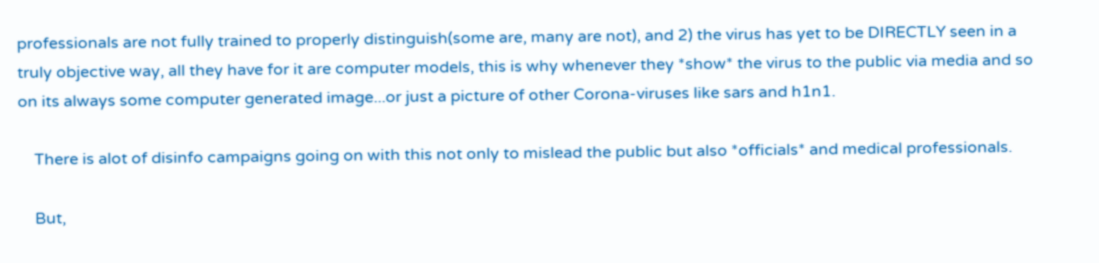professionals are not fully trained to properly distinguish(some are, many are not), and 2) the virus has yet to be DIRECTLY seen in a truly objective way, all they have for it are computer models, this is why whenever they *show* the virus to the public via media and so on its always some computer generated image...or just a picture of other Corona-viruses like sars and h1n1.

    There is alot of disinfo campaigns going on with this not only to mislead the public but also *officials* and medical professionals.

    But,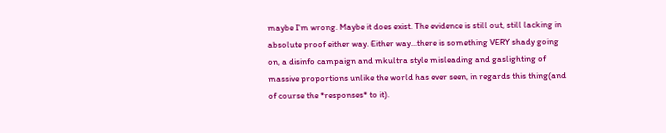maybe I'm wrong. Maybe it does exist. The evidence is still out, still lacking in absolute proof either way. Either way...there is something VERY shady going on, a disinfo campaign and mkultra style misleading and gaslighting of massive proportions unlike the world has ever seen, in regards this thing(and of course the *responses* to it).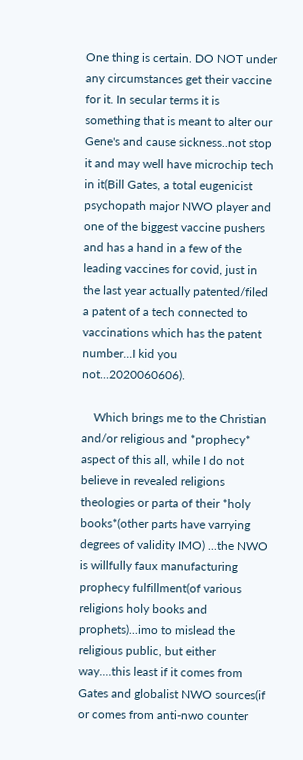One thing is certain. DO NOT under any circumstances get their vaccine for it. In secular terms it is something that is meant to alter our Gene's and cause sickness..not stop it and may well have microchip tech in it(Bill Gates, a total eugenicist psychopath major NWO player and one of the biggest vaccine pushers and has a hand in a few of the leading vaccines for covid, just in the last year actually patented/filed a patent of a tech connected to vaccinations which has the patent number...I kid you not...2020060606).

    Which brings me to the Christian and/or religious and *prophecy* aspect of this all, while I do not believe in revealed religions theologies or parta of their *holy books*(other parts have varrying degrees of validity IMO) ...the NWO is willfully faux manufacturing prophecy fulfillment(of various religions holy books and prophets)...imo to mislead the religious public, but either way....this least if it comes from Gates and globalist NWO sources(if or comes from anti-nwo counter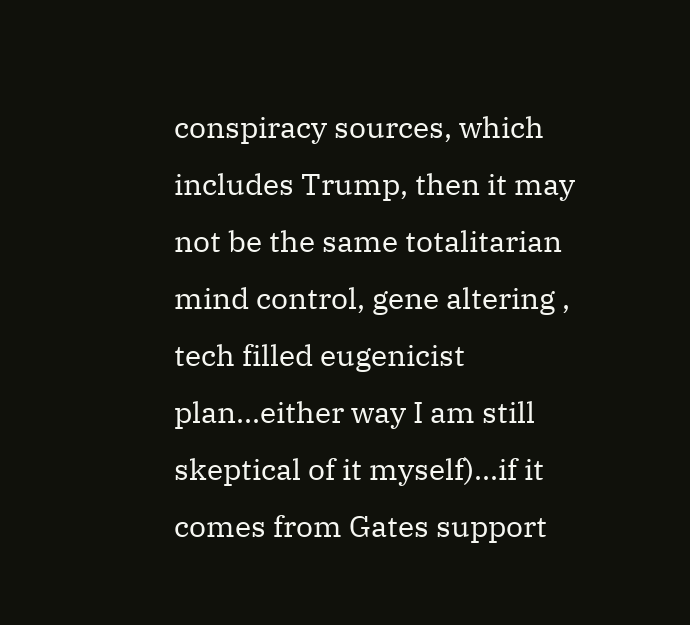conspiracy sources, which includes Trump, then it may not be the same totalitarian mind control, gene altering , tech filled eugenicist plan...either way I am still skeptical of it myself)...if it comes from Gates support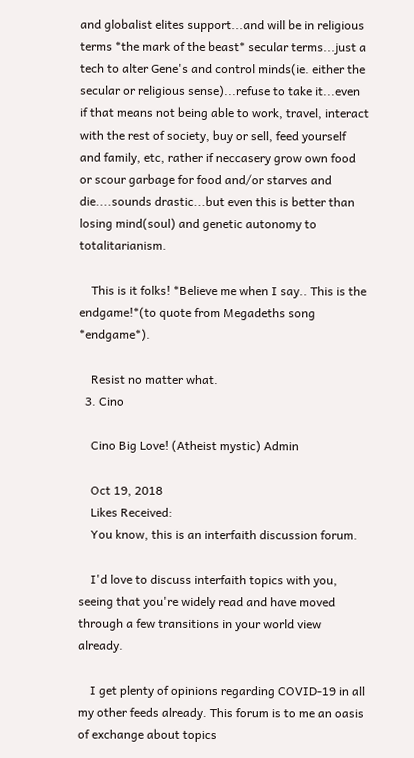and globalist elites support...and will be in religious terms *the mark of the beast* secular terms...just a tech to alter Gene's and control minds(ie. either the secular or religious sense)...refuse to take it...even if that means not being able to work, travel, interact with the rest of society, buy or sell, feed yourself and family, etc, rather if neccasery grow own food or scour garbage for food and/or starves and die....sounds drastic...but even this is better than losing mind(soul) and genetic autonomy to totalitarianism.

    This is it folks! *Believe me when I say.. This is the endgame!*(to quote from Megadeths song *endgame*).

    Resist no matter what.
  3. Cino

    Cino Big Love! (Atheist mystic) Admin

    Oct 19, 2018
    Likes Received:
    You know, this is an interfaith discussion forum.

    I'd love to discuss interfaith topics with you, seeing that you're widely read and have moved through a few transitions in your world view already.

    I get plenty of opinions regarding COVID-19 in all my other feeds already. This forum is to me an oasis of exchange about topics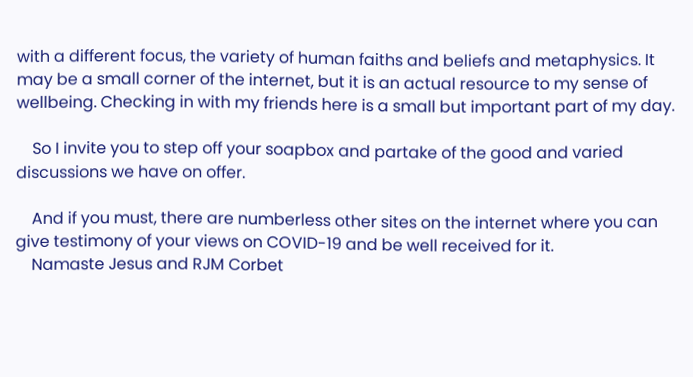with a different focus, the variety of human faiths and beliefs and metaphysics. It may be a small corner of the internet, but it is an actual resource to my sense of wellbeing. Checking in with my friends here is a small but important part of my day.

    So I invite you to step off your soapbox and partake of the good and varied discussions we have on offer.

    And if you must, there are numberless other sites on the internet where you can give testimony of your views on COVID-19 and be well received for it.
    Namaste Jesus and RJM Corbet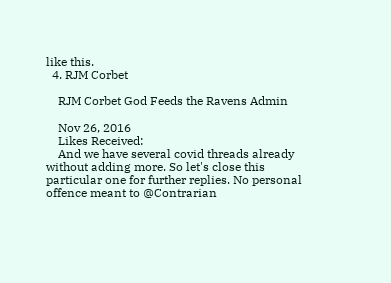like this.
  4. RJM Corbet

    RJM Corbet God Feeds the Ravens Admin

    Nov 26, 2016
    Likes Received:
    And we have several covid threads already without adding more. So let's close this particular one for further replies. No personal offence meant to @Contrarian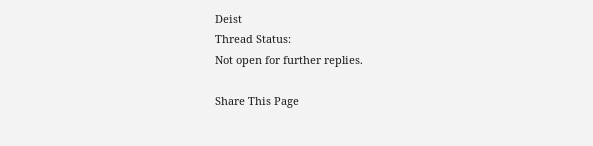Deist
Thread Status:
Not open for further replies.

Share This Page